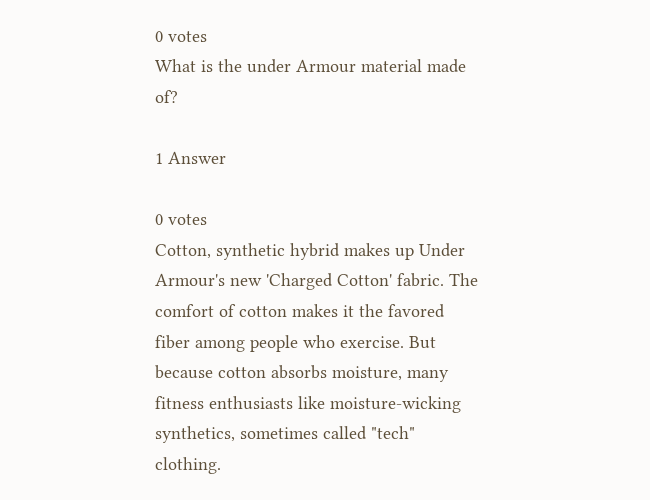0 votes
What is the under Armour material made of?

1 Answer

0 votes
Cotton, synthetic hybrid makes up Under Armour's new 'Charged Cotton' fabric. The comfort of cotton makes it the favored fiber among people who exercise. But because cotton absorbs moisture, many fitness enthusiasts like moisture-wicking synthetics, sometimes called "tech" clothing.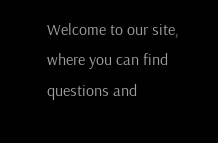Welcome to our site, where you can find questions and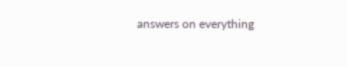answers on everything